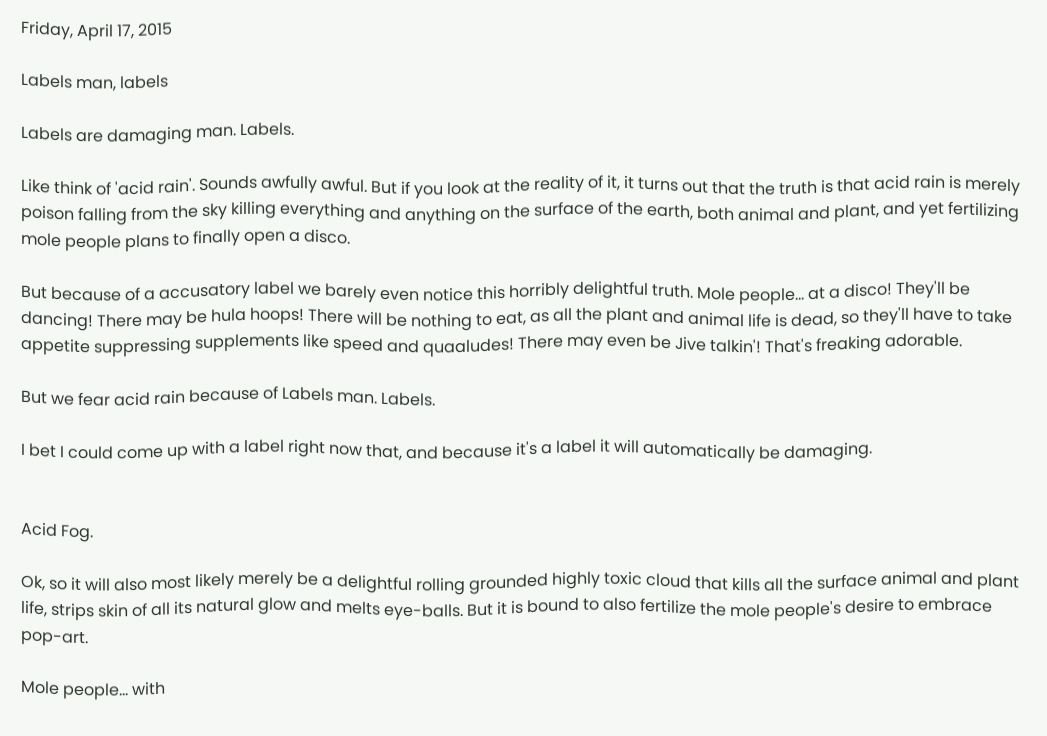Friday, April 17, 2015

Labels man, labels

Labels are damaging man. Labels.

Like think of 'acid rain'. Sounds awfully awful. But if you look at the reality of it, it turns out that the truth is that acid rain is merely poison falling from the sky killing everything and anything on the surface of the earth, both animal and plant, and yet fertilizing mole people plans to finally open a disco.

But because of a accusatory label we barely even notice this horribly delightful truth. Mole people... at a disco! They'll be dancing! There may be hula hoops! There will be nothing to eat, as all the plant and animal life is dead, so they'll have to take appetite suppressing supplements like speed and quaaludes! There may even be Jive talkin'! That's freaking adorable.

But we fear acid rain because of Labels man. Labels.

I bet I could come up with a label right now that, and because it's a label it will automatically be damaging.


Acid Fog.

Ok, so it will also most likely merely be a delightful rolling grounded highly toxic cloud that kills all the surface animal and plant life, strips skin of all its natural glow and melts eye-balls. But it is bound to also fertilize the mole people's desire to embrace pop-art.

Mole people... with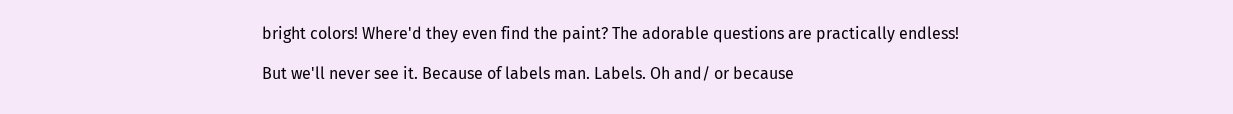bright colors! Where'd they even find the paint? The adorable questions are practically endless!

But we'll never see it. Because of labels man. Labels. Oh and/ or because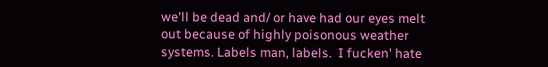we'll be dead and/ or have had our eyes melt out because of highly poisonous weather systems. Labels man, labels.  I fucken' hate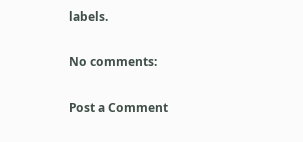labels.

No comments:

Post a Comment